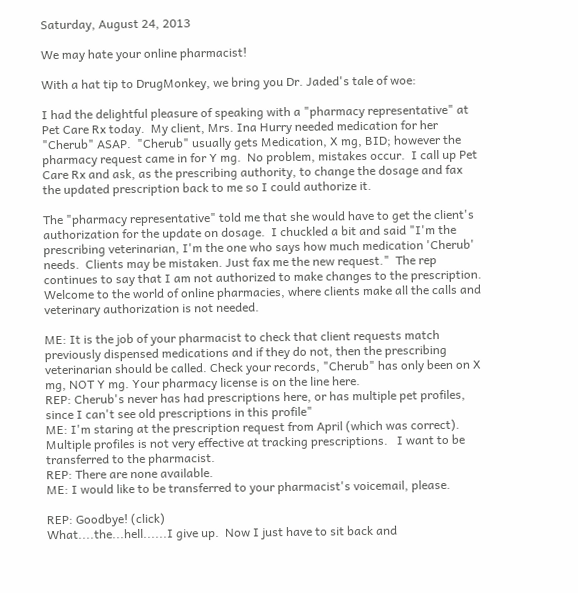Saturday, August 24, 2013

We may hate your online pharmacist!

With a hat tip to DrugMonkey, we bring you Dr. Jaded's tale of woe:

I had the delightful pleasure of speaking with a "pharmacy representative" at Pet Care Rx today.  My client, Mrs. Ina Hurry needed medication for her "Cherub" ASAP.  "Cherub" usually gets Medication, X mg, BID; however the pharmacy request came in for Y mg.  No problem, mistakes occur.  I call up Pet Care Rx and ask, as the prescribing authority, to change the dosage and fax the updated prescription back to me so I could authorize it.

The "pharmacy representative" told me that she would have to get the client's authorization for the update on dosage.  I chuckled a bit and said "I'm the prescribing veterinarian, I'm the one who says how much medication 'Cherub' needs.  Clients may be mistaken. Just fax me the new request."  The rep continues to say that I am not authorized to make changes to the prescription.  Welcome to the world of online pharmacies, where clients make all the calls and veterinary authorization is not needed.

ME: It is the job of your pharmacist to check that client requests match previously dispensed medications and if they do not, then the prescribing veterinarian should be called. Check your records, "Cherub" has only been on X mg, NOT Y mg. Your pharmacy license is on the line here.
REP: Cherub's never has had prescriptions here, or has multiple pet profiles, since I can't see old prescriptions in this profile"
ME: I'm staring at the prescription request from April (which was correct). Multiple profiles is not very effective at tracking prescriptions.   I want to be transferred to the pharmacist.
REP: There are none available.
ME: I would like to be transferred to your pharmacist's voicemail, please.

REP: Goodbye! (click)
What....the...hell......I give up.  Now I just have to sit back and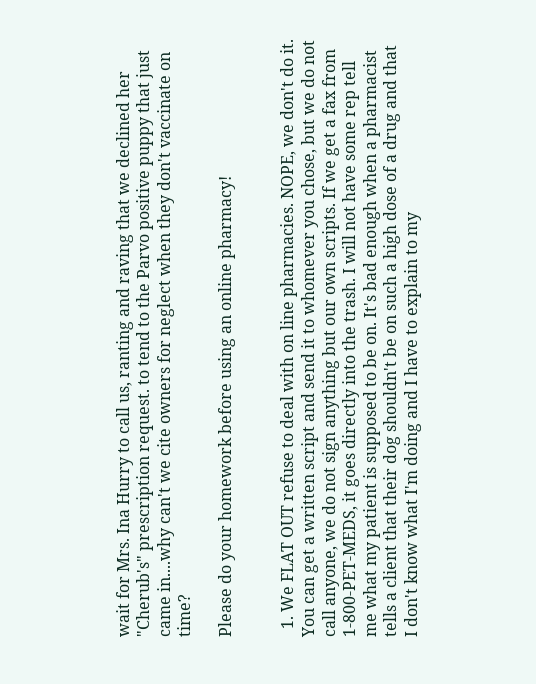wait for Mrs. Ina Hurry to call us, ranting and raving that we declined her "Cherub's" prescription request. to tend to the Parvo positive puppy that just came in....why can't we cite owners for neglect when they don't vaccinate on time?

Please do your homework before using an online pharmacy!


  1. We FLAT OUT refuse to deal with on line pharmacies. NOPE, we don't do it. You can get a written script and send it to whomever you chose, but we do not call anyone, we do not sign anything but our own scripts. If we get a fax from 1-800-PET-MEDS, it goes directly into the trash. I will not have some rep tell me what my patient is supposed to be on. It's bad enough when a pharmacist tells a client that their dog shouldn't be on such a high dose of a drug and that I don't know what I'm doing and I have to explain to my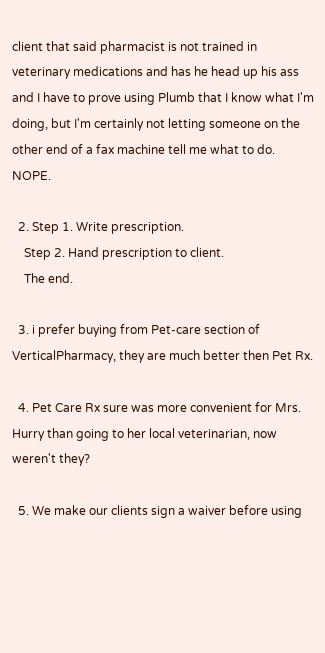client that said pharmacist is not trained in veterinary medications and has he head up his ass and I have to prove using Plumb that I know what I'm doing, but I'm certainly not letting someone on the other end of a fax machine tell me what to do. NOPE.

  2. Step 1. Write prescription.
    Step 2. Hand prescription to client.
    The end.

  3. i prefer buying from Pet-care section of VerticalPharmacy, they are much better then Pet Rx.

  4. Pet Care Rx sure was more convenient for Mrs. Hurry than going to her local veterinarian, now weren't they?

  5. We make our clients sign a waiver before using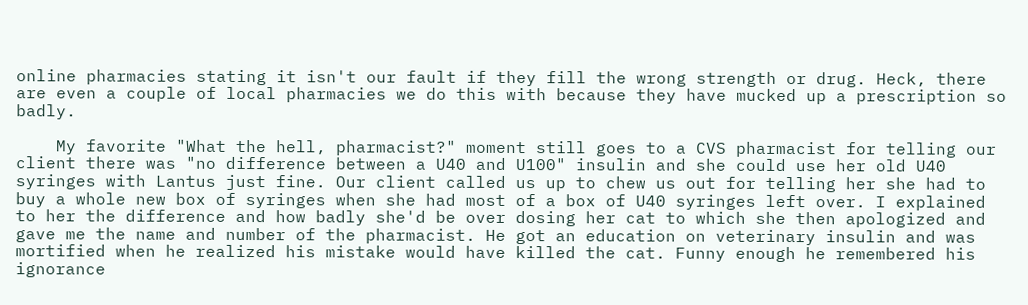online pharmacies stating it isn't our fault if they fill the wrong strength or drug. Heck, there are even a couple of local pharmacies we do this with because they have mucked up a prescription so badly.

    My favorite "What the hell, pharmacist?" moment still goes to a CVS pharmacist for telling our client there was "no difference between a U40 and U100" insulin and she could use her old U40 syringes with Lantus just fine. Our client called us up to chew us out for telling her she had to buy a whole new box of syringes when she had most of a box of U40 syringes left over. I explained to her the difference and how badly she'd be over dosing her cat to which she then apologized and gave me the name and number of the pharmacist. He got an education on veterinary insulin and was mortified when he realized his mistake would have killed the cat. Funny enough he remembered his ignorance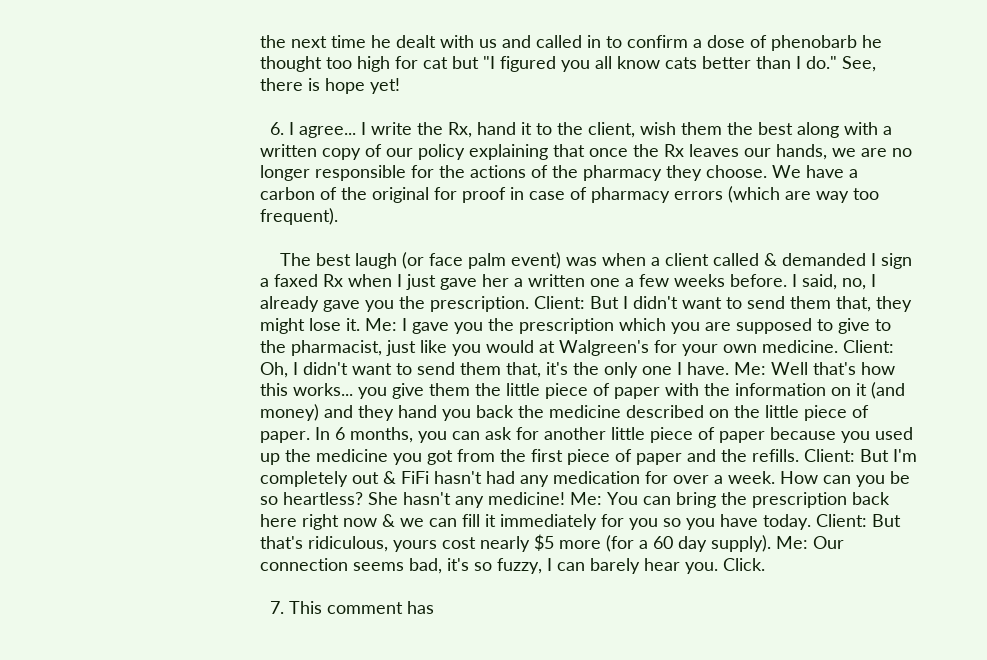the next time he dealt with us and called in to confirm a dose of phenobarb he thought too high for cat but "I figured you all know cats better than I do." See, there is hope yet!

  6. I agree... I write the Rx, hand it to the client, wish them the best along with a written copy of our policy explaining that once the Rx leaves our hands, we are no longer responsible for the actions of the pharmacy they choose. We have a carbon of the original for proof in case of pharmacy errors (which are way too frequent).

    The best laugh (or face palm event) was when a client called & demanded I sign a faxed Rx when I just gave her a written one a few weeks before. I said, no, I already gave you the prescription. Client: But I didn't want to send them that, they might lose it. Me: I gave you the prescription which you are supposed to give to the pharmacist, just like you would at Walgreen's for your own medicine. Client: Oh, I didn't want to send them that, it's the only one I have. Me: Well that's how this works... you give them the little piece of paper with the information on it (and money) and they hand you back the medicine described on the little piece of paper. In 6 months, you can ask for another little piece of paper because you used up the medicine you got from the first piece of paper and the refills. Client: But I'm completely out & FiFi hasn't had any medication for over a week. How can you be so heartless? She hasn't any medicine! Me: You can bring the prescription back here right now & we can fill it immediately for you so you have today. Client: But that's ridiculous, yours cost nearly $5 more (for a 60 day supply). Me: Our connection seems bad, it's so fuzzy, I can barely hear you. Click.

  7. This comment has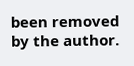been removed by the author.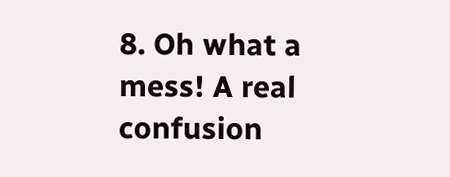8. Oh what a mess! A real confusion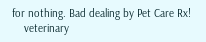for nothing. Bad dealing by Pet Care Rx!
    veterinary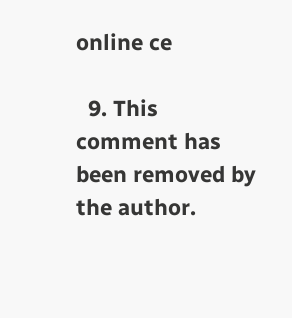online ce

  9. This comment has been removed by the author.